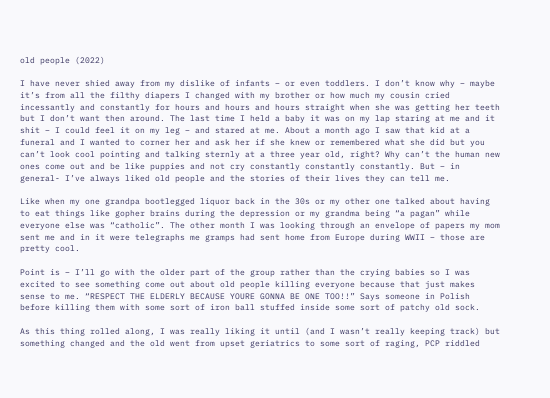old people (2022)

I have never shied away from my dislike of infants – or even toddlers. I don’t know why – maybe it’s from all the filthy diapers I changed with my brother or how much my cousin cried incessantly and constantly for hours and hours and hours straight when she was getting her teeth but I don’t want then around. The last time I held a baby it was on my lap staring at me and it shit – I could feel it on my leg – and stared at me. About a month ago I saw that kid at a funeral and I wanted to corner her and ask her if she knew or remembered what she did but you can’t look cool pointing and talking sternly at a three year old, right? Why can’t the human new ones come out and be like puppies and not cry constantly constantly constantly. But – in general- I’ve always liked old people and the stories of their lives they can tell me.

Like when my one grandpa bootlegged liquor back in the 30s or my other one talked about having to eat things like gopher brains during the depression or my grandma being “a pagan” while everyone else was “catholic”. The other month I was looking through an envelope of papers my mom sent me and in it were telegraphs me gramps had sent home from Europe during WWII – those are pretty cool.

Point is – I’ll go with the older part of the group rather than the crying babies so I was excited to see something come out about old people killing everyone because that just makes sense to me. “RESPECT THE ELDERLY BECAUSE YOURE GONNA BE ONE TOO!!” Says someone in Polish before killing them with some sort of iron ball stuffed inside some sort of patchy old sock.

As this thing rolled along, I was really liking it until (and I wasn’t really keeping track) but something changed and the old went from upset geriatrics to some sort of raging, PCP riddled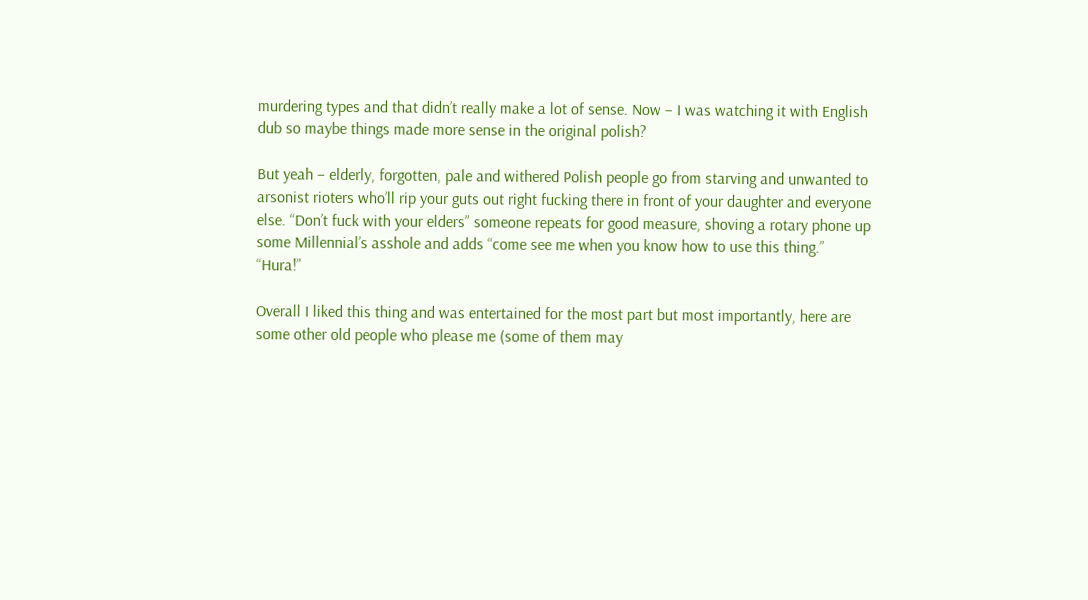murdering types and that didn’t really make a lot of sense. Now – I was watching it with English dub so maybe things made more sense in the original polish?

But yeah – elderly, forgotten, pale and withered Polish people go from starving and unwanted to arsonist rioters who’ll rip your guts out right fucking there in front of your daughter and everyone else. “Don’t fuck with your elders” someone repeats for good measure, shoving a rotary phone up some Millennial’s asshole and adds “come see me when you know how to use this thing.” “Hura!”

Overall I liked this thing and was entertained for the most part but most importantly, here are some other old people who please me (some of them may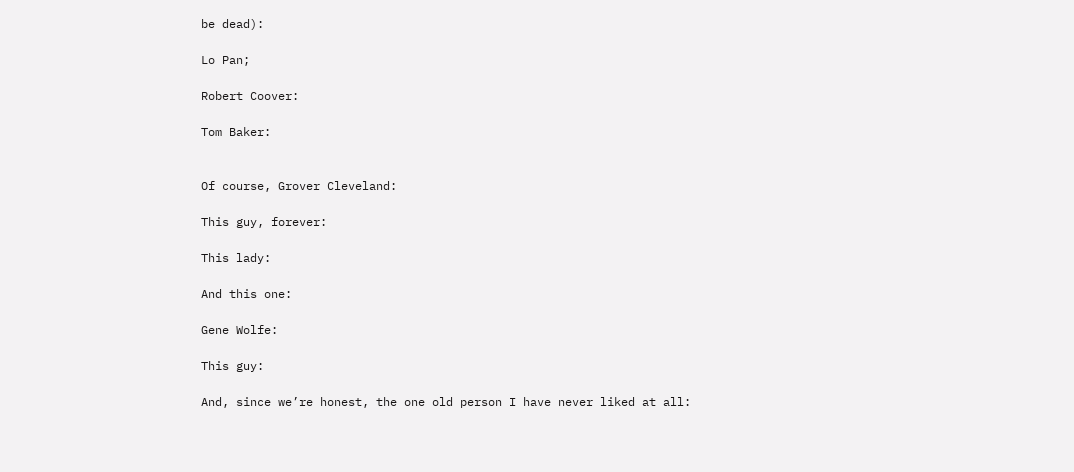be dead):

Lo Pan;

Robert Coover:

Tom Baker:


Of course, Grover Cleveland:

This guy, forever:

This lady:

And this one:

Gene Wolfe:

This guy:

And, since we’re honest, the one old person I have never liked at all: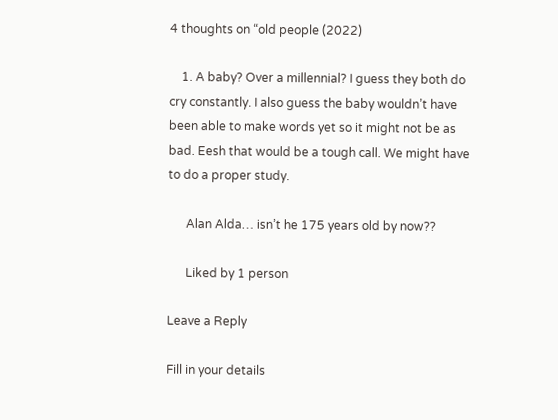4 thoughts on “old people (2022)

    1. A baby? Over a millennial? I guess they both do cry constantly. I also guess the baby wouldn’t have been able to make words yet so it might not be as bad. Eesh that would be a tough call. We might have to do a proper study.

      Alan Alda… isn’t he 175 years old by now??

      Liked by 1 person

Leave a Reply

Fill in your details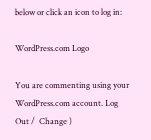below or click an icon to log in:

WordPress.com Logo

You are commenting using your WordPress.com account. Log Out /  Change )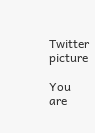Twitter picture

You are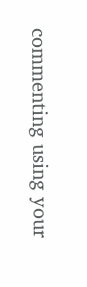commenting using your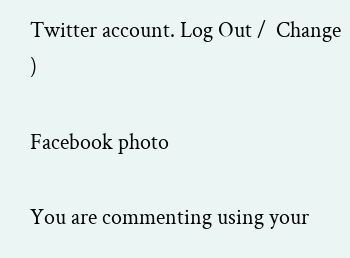Twitter account. Log Out /  Change )

Facebook photo

You are commenting using your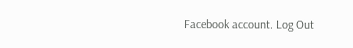Facebook account. Log Out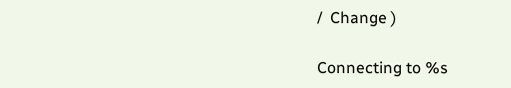/  Change )

Connecting to %s